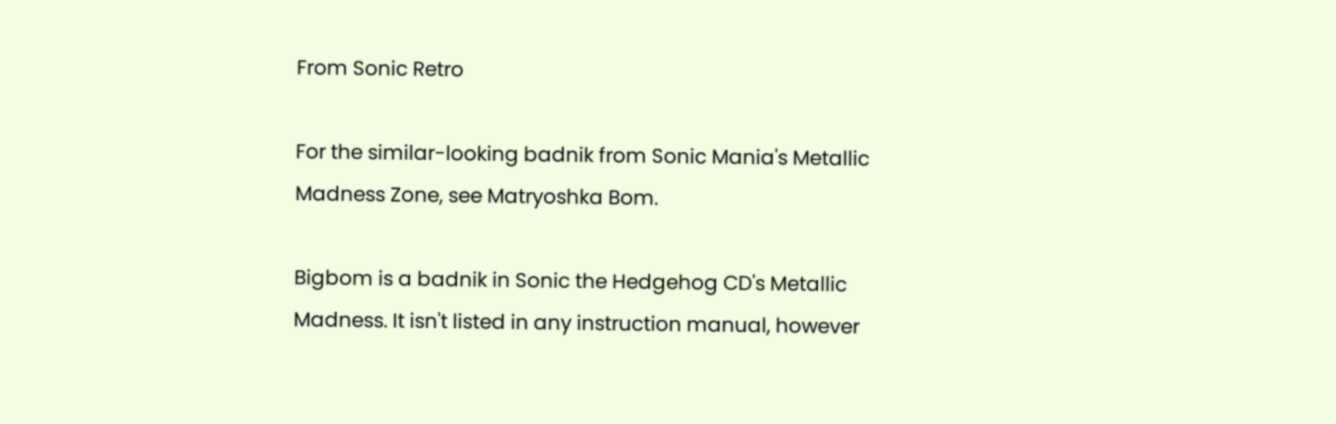From Sonic Retro

For the similar-looking badnik from Sonic Mania's Metallic Madness Zone, see Matryoshka Bom.

Bigbom is a badnik in Sonic the Hedgehog CD's Metallic Madness. It isn't listed in any instruction manual, however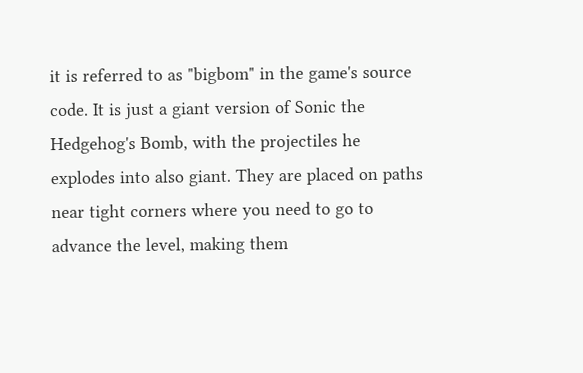it is referred to as "bigbom" in the game's source code. It is just a giant version of Sonic the Hedgehog's Bomb, with the projectiles he explodes into also giant. They are placed on paths near tight corners where you need to go to advance the level, making them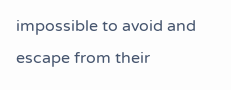impossible to avoid and escape from their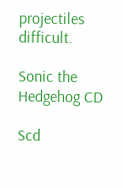projectiles difficult.

Sonic the Hedgehog CD

Scd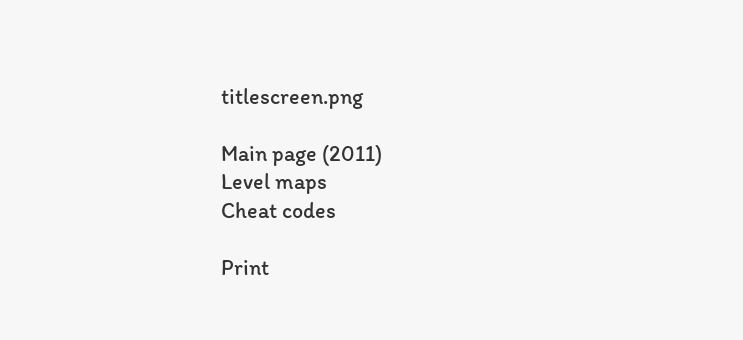titlescreen.png

Main page (2011)
Level maps
Cheat codes

Print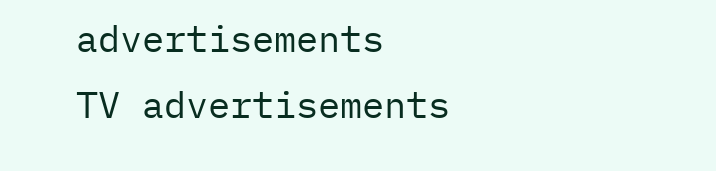advertisements
TV advertisements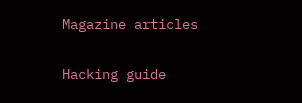Magazine articles

Hacking guide